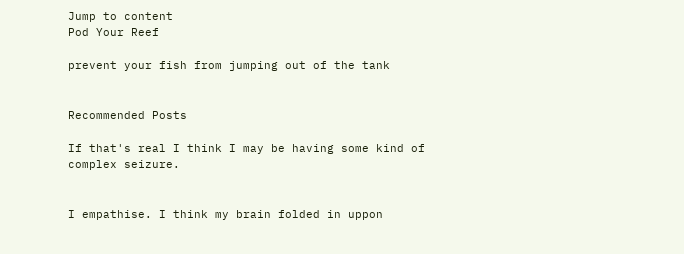Jump to content
Pod Your Reef

prevent your fish from jumping out of the tank


Recommended Posts

If that's real I think I may be having some kind of complex seizure.


I empathise. I think my brain folded in uppon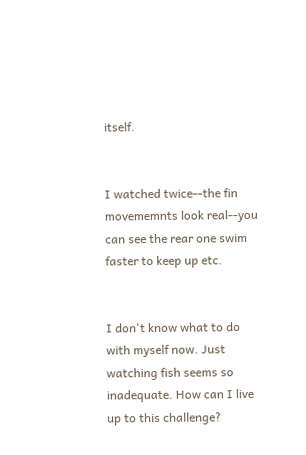itself.


I watched twice--the fin movememnts look real--you can see the rear one swim faster to keep up etc.


I don't know what to do with myself now. Just watching fish seems so inadequate. How can I live up to this challenge?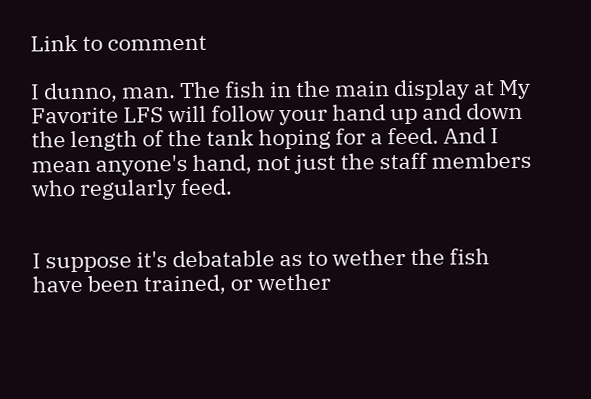Link to comment

I dunno, man. The fish in the main display at My Favorite LFS will follow your hand up and down the length of the tank hoping for a feed. And I mean anyone's hand, not just the staff members who regularly feed.


I suppose it's debatable as to wether the fish have been trained, or wether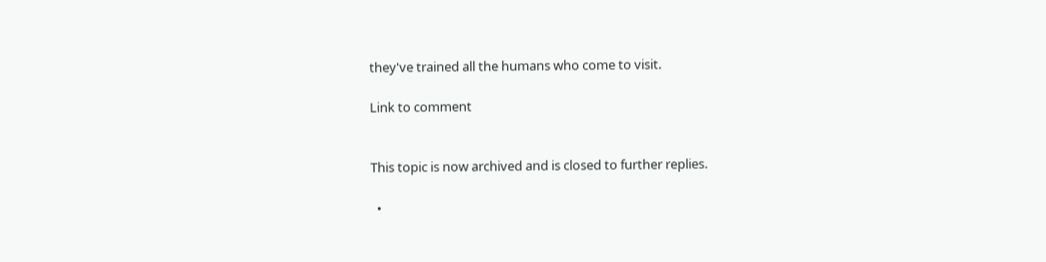they've trained all the humans who come to visit.

Link to comment


This topic is now archived and is closed to further replies.

  •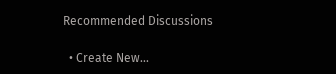Recommended Discussions

  • Create New...